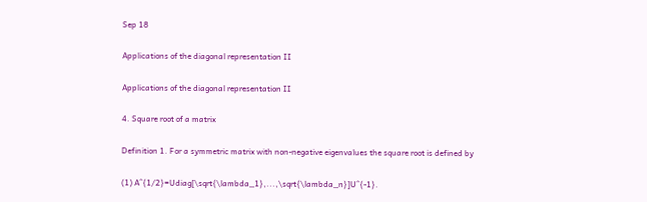Sep 18

Applications of the diagonal representation II

Applications of the diagonal representation II

4. Square root of a matrix

Definition 1. For a symmetric matrix with non-negative eigenvalues the square root is defined by

(1) A^{1/2}=Udiag[\sqrt{\lambda_1},...,\sqrt{\lambda_n}]U^{-1}.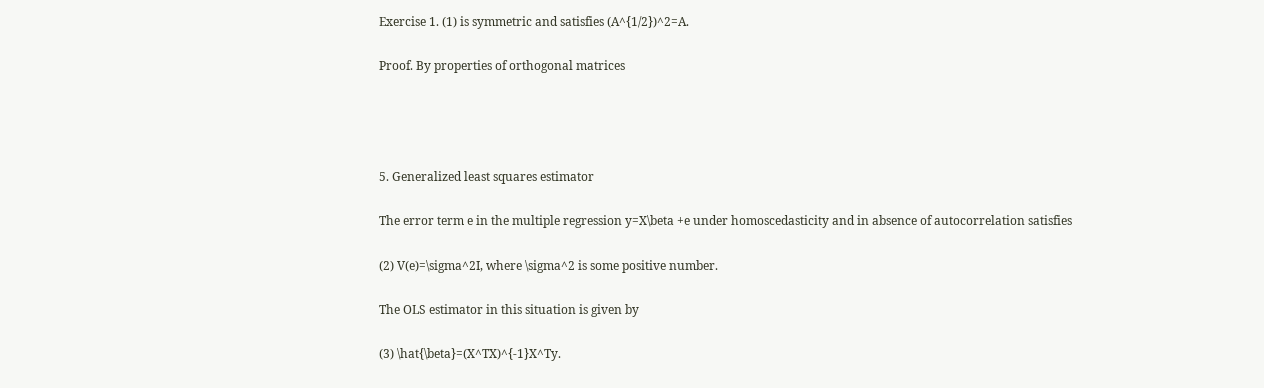Exercise 1. (1) is symmetric and satisfies (A^{1/2})^2=A.

Proof. By properties of orthogonal matrices




5. Generalized least squares estimator

The error term e in the multiple regression y=X\beta +e under homoscedasticity and in absence of autocorrelation satisfies

(2) V(e)=\sigma^2I, where \sigma^2 is some positive number.

The OLS estimator in this situation is given by

(3) \hat{\beta}=(X^TX)^{-1}X^Ty.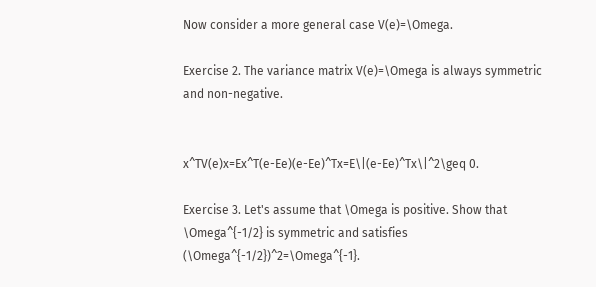Now consider a more general case V(e)=\Omega.

Exercise 2. The variance matrix V(e)=\Omega is always symmetric and non-negative.


x^TV(e)x=Ex^T(e-Ee)(e-Ee)^Tx=E\|(e-Ee)^Tx\|^2\geq 0.

Exercise 3. Let's assume that \Omega is positive. Show that \Omega^{-1/2} is symmetric and satisfies (\Omega^{-1/2})^2=\Omega^{-1}.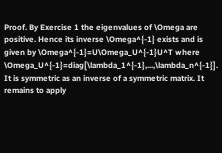Proof. By Exercise 1 the eigenvalues of \Omega are positive. Hence its inverse \Omega^{-1} exists and is given by \Omega^{-1}=U\Omega_U^{-1}U^T where \Omega_U^{-1}=diag[\lambda_1^{-1},...,\lambda_n^{-1}]. It is symmetric as an inverse of a symmetric matrix. It remains to apply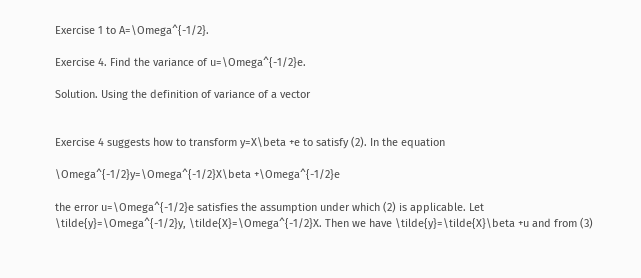Exercise 1 to A=\Omega^{-1/2}.

Exercise 4. Find the variance of u=\Omega^{-1/2}e.

Solution. Using the definition of variance of a vector


Exercise 4 suggests how to transform y=X\beta +e to satisfy (2). In the equation

\Omega^{-1/2}y=\Omega^{-1/2}X\beta +\Omega^{-1/2}e

the error u=\Omega^{-1/2}e satisfies the assumption under which (2) is applicable. Let \tilde{y}=\Omega^{-1/2}y, \tilde{X}=\Omega^{-1/2}X. Then we have \tilde{y}=\tilde{X}\beta +u and from (3)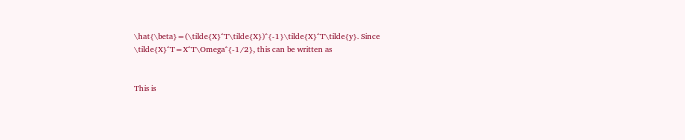\hat{\beta}=(\tilde{X}^T\tilde{X})^{-1}\tilde{X}^T\tilde{y}. Since \tilde{X}^T=X^T\Omega^{-1/2}, this can be written as


This is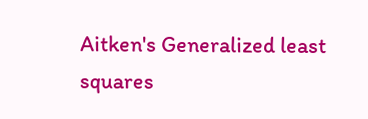Aitken's Generalized least squares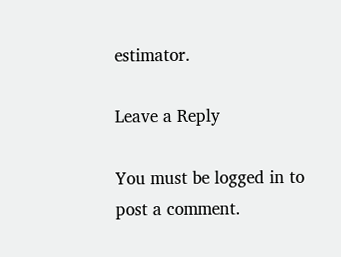estimator.

Leave a Reply

You must be logged in to post a comment.